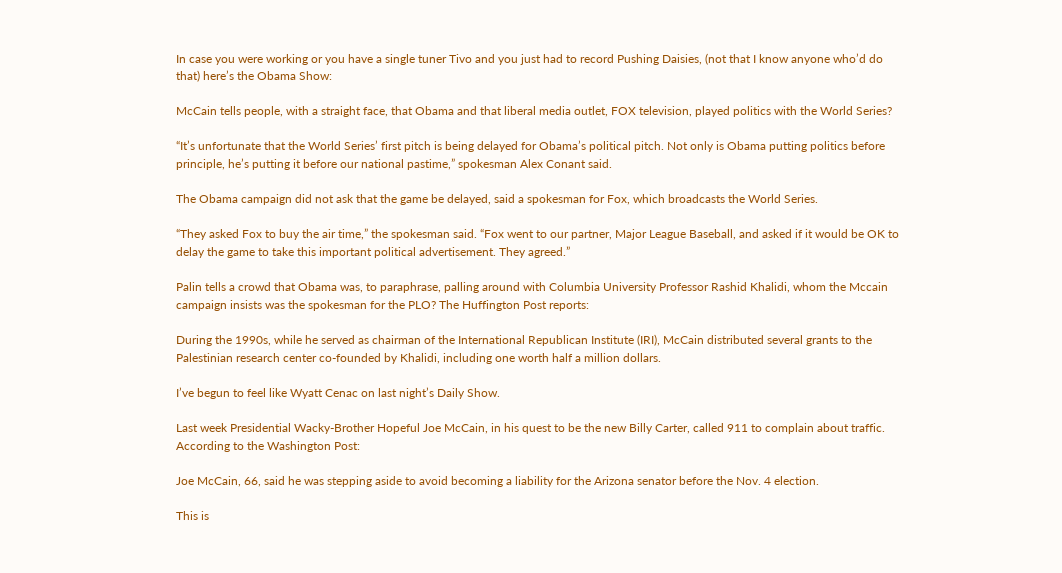In case you were working or you have a single tuner Tivo and you just had to record Pushing Daisies, (not that I know anyone who’d do that) here’s the Obama Show:

McCain tells people, with a straight face, that Obama and that liberal media outlet, FOX television, played politics with the World Series?

“It’s unfortunate that the World Series’ first pitch is being delayed for Obama’s political pitch. Not only is Obama putting politics before principle, he’s putting it before our national pastime,” spokesman Alex Conant said.

The Obama campaign did not ask that the game be delayed, said a spokesman for Fox, which broadcasts the World Series.

“They asked Fox to buy the air time,” the spokesman said. “Fox went to our partner, Major League Baseball, and asked if it would be OK to delay the game to take this important political advertisement. They agreed.”

Palin tells a crowd that Obama was, to paraphrase, palling around with Columbia University Professor Rashid Khalidi, whom the Mccain campaign insists was the spokesman for the PLO? The Huffington Post reports:

During the 1990s, while he served as chairman of the International Republican Institute (IRI), McCain distributed several grants to the Palestinian research center co-founded by Khalidi, including one worth half a million dollars.

I’ve begun to feel like Wyatt Cenac on last night’s Daily Show.

Last week Presidential Wacky-Brother Hopeful Joe McCain, in his quest to be the new Billy Carter, called 911 to complain about traffic. According to the Washington Post:

Joe McCain, 66, said he was stepping aside to avoid becoming a liability for the Arizona senator before the Nov. 4 election.

This is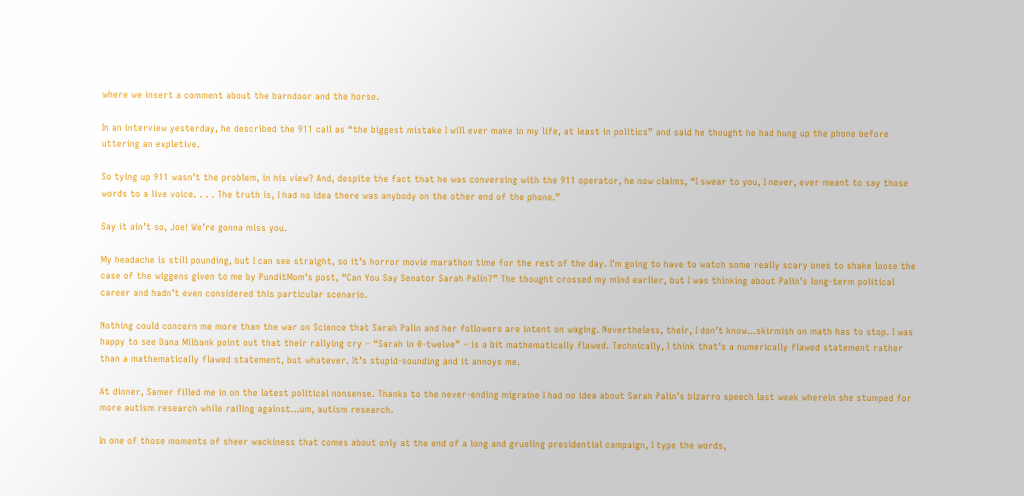where we insert a comment about the barndoor and the horse.

In an interview yesterday, he described the 911 call as “the biggest mistake I will ever make in my life, at least in politics” and said he thought he had hung up the phone before uttering an expletive.

So tying up 911 wasn’t the problem, in his view? And, despite the fact that he was conversing with the 911 operator, he now claims, “I swear to you, I never, ever meant to say those words to a live voice. . . . The truth is, I had no idea there was anybody on the other end of the phone.”

Say it ain’t so, Joe! We’re gonna miss you.

My headache is still pounding, but I can see straight, so it’s horror movie marathon time for the rest of the day. I’m going to have to watch some really scary ones to shake loose the case of the wiggens given to me by PunditMom’s post, “Can You Say Senator Sarah Palin?” The thought crossed my mind earlier, but I was thinking about Palin’s long-term political career and hadn’t even considered this particular scenario.

Nothing could concern me more than the war on Science that Sarah Palin and her followers are intent on waging. Nevertheless, their, I don’t know…skirmish on math has to stop. I was happy to see Dana Milbank point out that their rallying cry – “Sarah in 0-twelve” – is a bit mathematically flawed. Technically, I think that’s a numerically flawed statement rather than a mathematically flawed statement, but whatever. It’s stupid-sounding and it annoys me.

At dinner, Samer filled me in on the latest political nonsense. Thanks to the never-ending migraine I had no idea about Sarah Palin’s bizarro speech last week wherein she stumped for more autism research while railing against…um, autism research.

In one of those moments of sheer wackiness that comes about only at the end of a long and grueling presidential campaign, I type the words,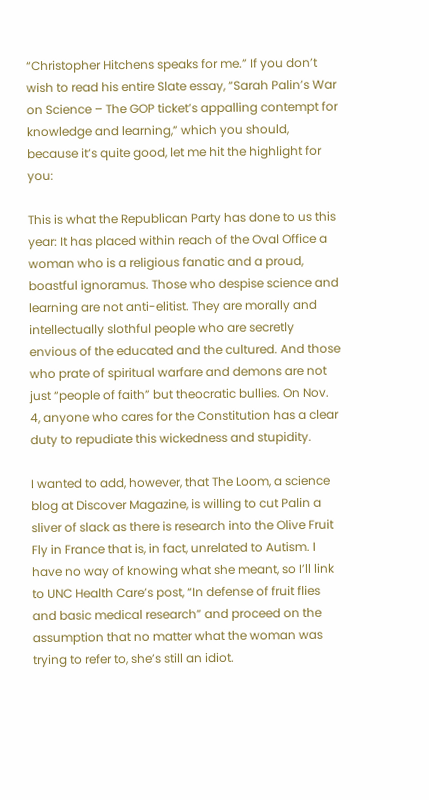“Christopher Hitchens speaks for me.” If you don’t wish to read his entire Slate essay, “Sarah Palin’s War on Science – The GOP ticket’s appalling contempt for knowledge and learning,” which you should, because it’s quite good, let me hit the highlight for you:

This is what the Republican Party has done to us this year: It has placed within reach of the Oval Office a woman who is a religious fanatic and a proud, boastful ignoramus. Those who despise science and learning are not anti-elitist. They are morally and intellectually slothful people who are secretly envious of the educated and the cultured. And those who prate of spiritual warfare and demons are not just “people of faith” but theocratic bullies. On Nov. 4, anyone who cares for the Constitution has a clear duty to repudiate this wickedness and stupidity.

I wanted to add, however, that The Loom, a science blog at Discover Magazine, is willing to cut Palin a sliver of slack as there is research into the Olive Fruit Fly in France that is, in fact, unrelated to Autism. I have no way of knowing what she meant, so I’ll link to UNC Health Care’s post, “In defense of fruit flies and basic medical research” and proceed on the assumption that no matter what the woman was trying to refer to, she’s still an idiot.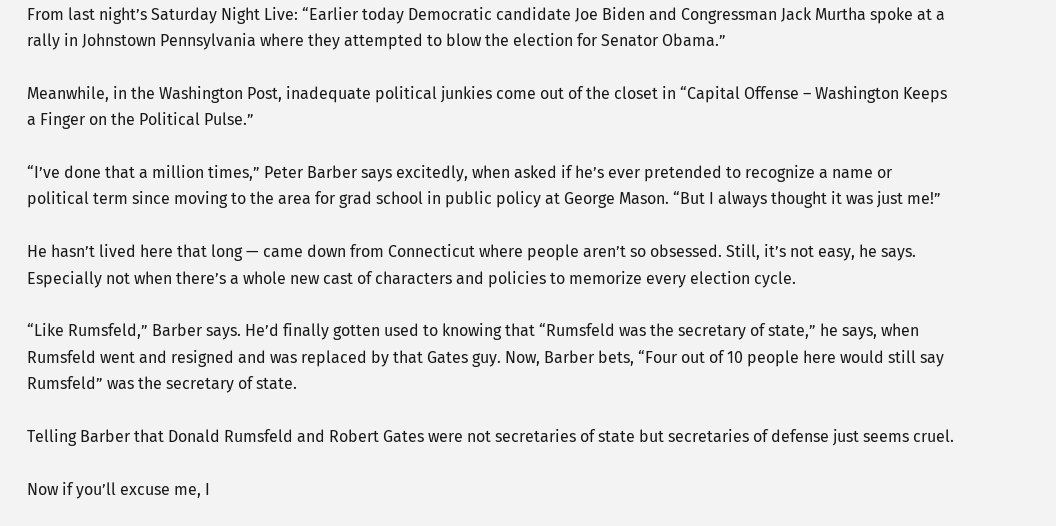From last night’s Saturday Night Live: “Earlier today Democratic candidate Joe Biden and Congressman Jack Murtha spoke at a rally in Johnstown Pennsylvania where they attempted to blow the election for Senator Obama.”

Meanwhile, in the Washington Post, inadequate political junkies come out of the closet in “Capital Offense – Washington Keeps a Finger on the Political Pulse.”

“I’ve done that a million times,” Peter Barber says excitedly, when asked if he’s ever pretended to recognize a name or political term since moving to the area for grad school in public policy at George Mason. “But I always thought it was just me!”

He hasn’t lived here that long — came down from Connecticut where people aren’t so obsessed. Still, it’s not easy, he says. Especially not when there’s a whole new cast of characters and policies to memorize every election cycle.

“Like Rumsfeld,” Barber says. He’d finally gotten used to knowing that “Rumsfeld was the secretary of state,” he says, when Rumsfeld went and resigned and was replaced by that Gates guy. Now, Barber bets, “Four out of 10 people here would still say Rumsfeld” was the secretary of state.

Telling Barber that Donald Rumsfeld and Robert Gates were not secretaries of state but secretaries of defense just seems cruel.

Now if you’ll excuse me, I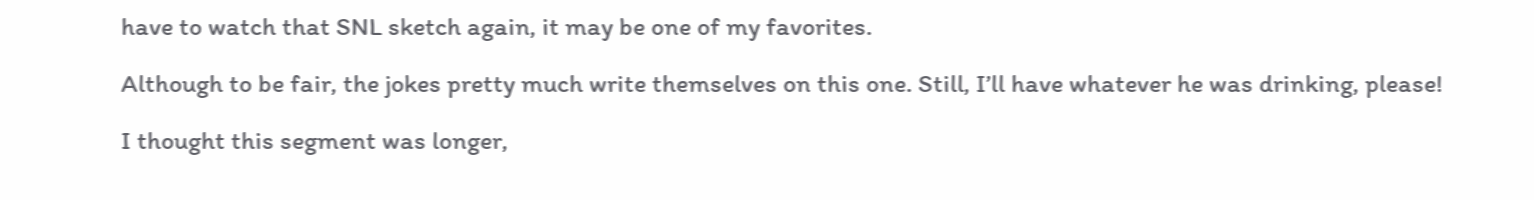have to watch that SNL sketch again, it may be one of my favorites.

Although to be fair, the jokes pretty much write themselves on this one. Still, I’ll have whatever he was drinking, please!

I thought this segment was longer,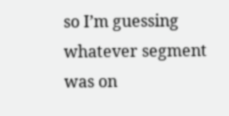so I’m guessing whatever segment was on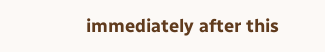immediately after this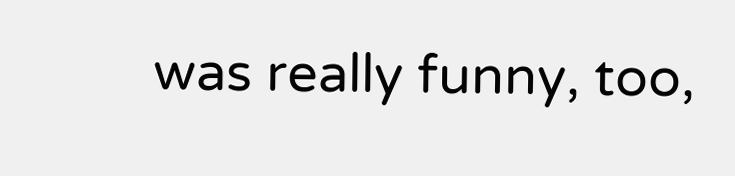was really funny, too,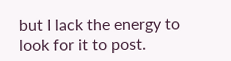but I lack the energy to look for it to post.